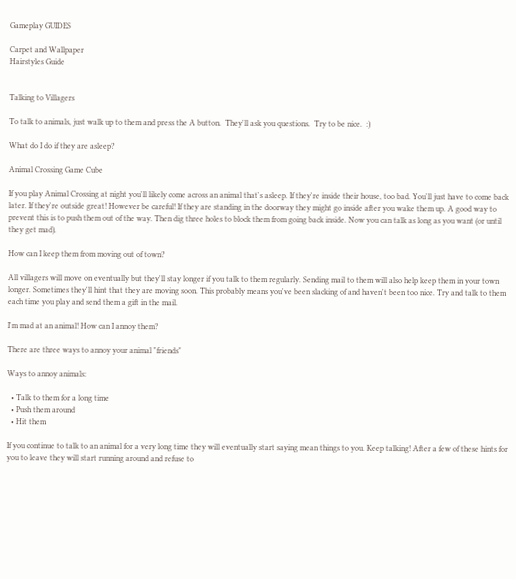Gameplay GUIDES

Carpet and Wallpaper
Hairstyles Guide


Talking to Villagers

To talk to animals, just walk up to them and press the A button.  They'll ask you questions.  Try to be nice.  :)

What do I do if they are asleep?

Animal Crossing Game Cube

If you play Animal Crossing at night you'll likely come across an animal that's asleep. If they're inside their house, too bad. You'll just have to come back later. If they're outside great! However be careful! If they are standing in the doorway they might go inside after you wake them up. A good way to prevent this is to push them out of the way. Then dig three holes to block them from going back inside. Now you can talk as long as you want (or until they get mad).

How can I keep them from moving out of town?

All villagers will move on eventually but they'll stay longer if you talk to them regularly. Sending mail to them will also help keep them in your town longer. Sometimes they'll hint that they are moving soon. This probably means you've been slacking of and haven't been too nice. Try and talk to them each time you play and send them a gift in the mail.

I'm mad at an animal! How can I annoy them?

There are three ways to annoy your animal "friends"

Ways to annoy animals:

  • Talk to them for a long time
  • Push them around
  • Hit them

If you continue to talk to an animal for a very long time they will eventually start saying mean things to you. Keep talking! After a few of these hints for you to leave they will start running around and refuse to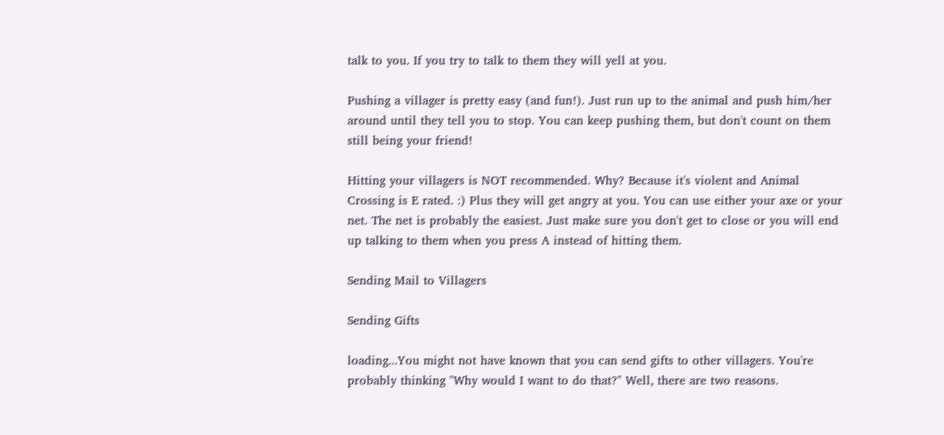talk to you. If you try to talk to them they will yell at you.

Pushing a villager is pretty easy (and fun!). Just run up to the animal and push him/her around until they tell you to stop. You can keep pushing them, but don't count on them still being your friend!

Hitting your villagers is NOT recommended. Why? Because it's violent and Animal Crossing is E rated. :) Plus they will get angry at you. You can use either your axe or your net. The net is probably the easiest. Just make sure you don't get to close or you will end up talking to them when you press A instead of hitting them.

Sending Mail to Villagers

Sending Gifts

loading...You might not have known that you can send gifts to other villagers. You're probably thinking "Why would I want to do that?" Well, there are two reasons.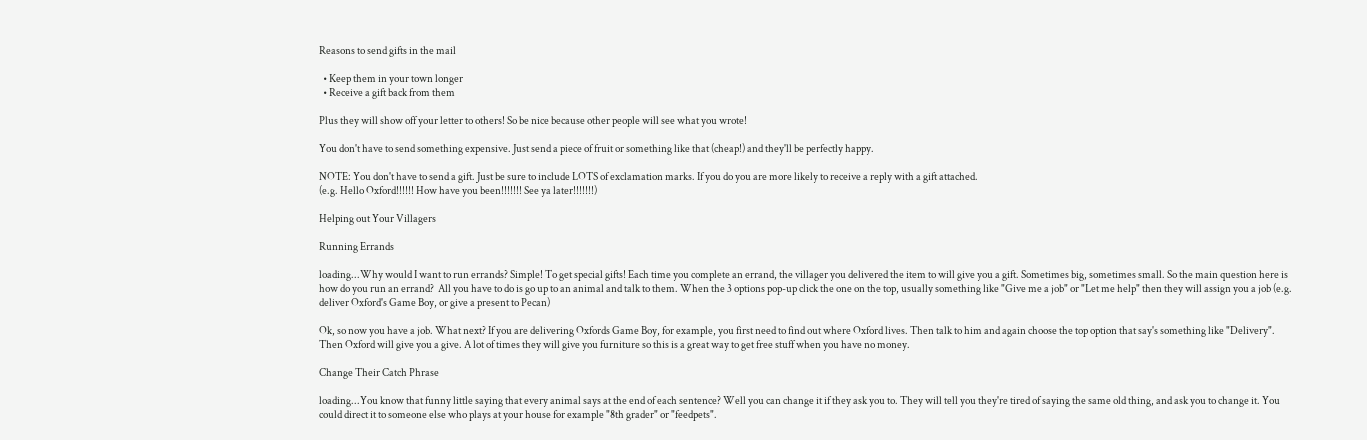Reasons to send gifts in the mail

  • Keep them in your town longer
  • Receive a gift back from them

Plus they will show off your letter to others! So be nice because other people will see what you wrote!

You don't have to send something expensive. Just send a piece of fruit or something like that (cheap!) and they'll be perfectly happy.

NOTE: You don't have to send a gift. Just be sure to include LOTS of exclamation marks. If you do you are more likely to receive a reply with a gift attached.
(e.g. Hello Oxford!!!!!! How have you been!!!!!!! See ya later!!!!!!!)

Helping out Your Villagers

Running Errands

loading...Why would I want to run errands? Simple! To get special gifts! Each time you complete an errand, the villager you delivered the item to will give you a gift. Sometimes big, sometimes small. So the main question here is how do you run an errand?  All you have to do is go up to an animal and talk to them. When the 3 options pop-up click the one on the top, usually something like "Give me a job" or "Let me help" then they will assign you a job (e.g. deliver Oxford's Game Boy, or give a present to Pecan)

Ok, so now you have a job. What next? If you are delivering Oxfords Game Boy, for example, you first need to find out where Oxford lives. Then talk to him and again choose the top option that say's something like "Delivery". Then Oxford will give you a give. A lot of times they will give you furniture so this is a great way to get free stuff when you have no money.

Change Their Catch Phrase

loading...You know that funny little saying that every animal says at the end of each sentence? Well you can change it if they ask you to. They will tell you they're tired of saying the same old thing, and ask you to change it. You could direct it to someone else who plays at your house for example "8th grader" or "feedpets".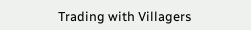Trading with Villagers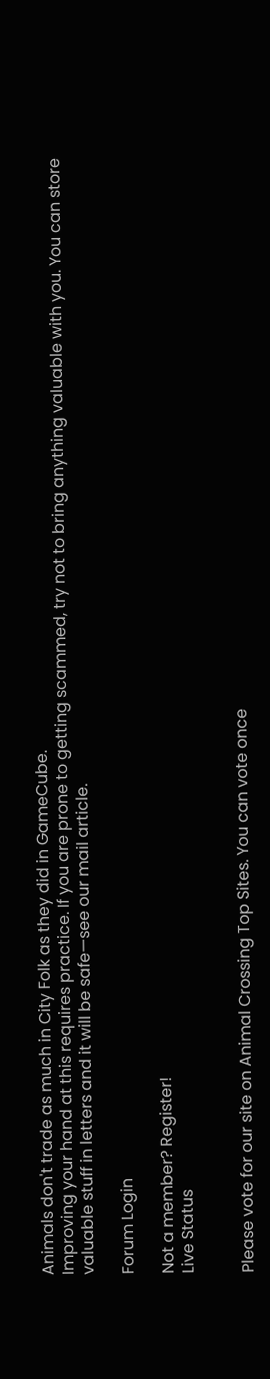Animals don't trade as much in City Folk as they did in GameCube.
Improving your hand at this requires practice. If you are prone to getting scammed, try not to bring anything valuable with you. You can store valuable stuff in letters and it will be safe—see our mail article.

Forum Login

Not a member? Register!
Live Status


Please vote for our site on Animal Crossing Top Sites. You can vote once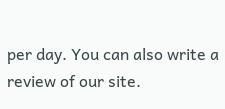per day. You can also write a review of our site.